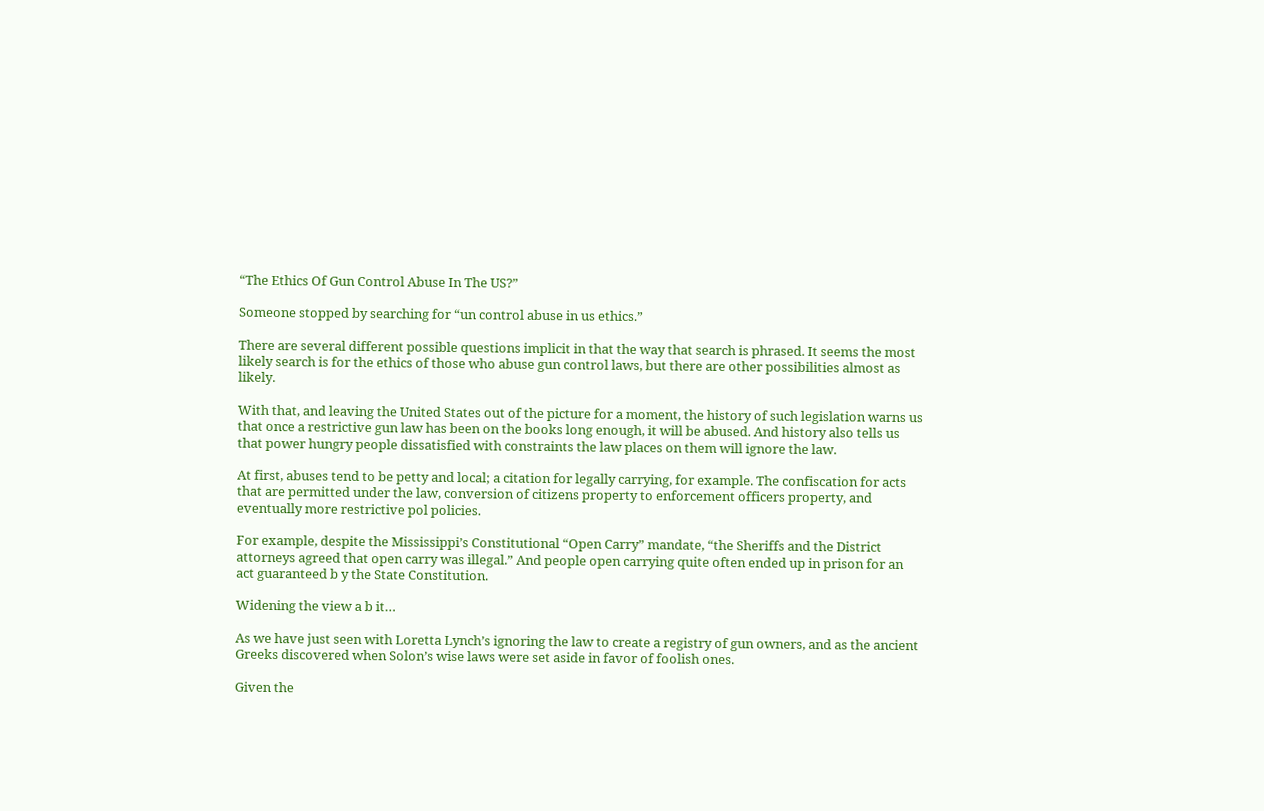“The Ethics Of Gun Control Abuse In The US?”

Someone stopped by searching for “un control abuse in us ethics.”

There are several different possible questions implicit in that the way that search is phrased. It seems the most likely search is for the ethics of those who abuse gun control laws, but there are other possibilities almost as likely.

With that, and leaving the United States out of the picture for a moment, the history of such legislation warns us that once a restrictive gun law has been on the books long enough, it will be abused. And history also tells us that power hungry people dissatisfied with constraints the law places on them will ignore the law.

At first, abuses tend to be petty and local; a citation for legally carrying, for example. The confiscation for acts that are permitted under the law, conversion of citizens property to enforcement officers property, and eventually more restrictive pol policies.

For example, despite the Mississippi’s Constitutional “Open Carry” mandate, “the Sheriffs and the District attorneys agreed that open carry was illegal.” And people open carrying quite often ended up in prison for an act guaranteed b y the State Constitution.

Widening the view a b it…

As we have just seen with Loretta Lynch’s ignoring the law to create a registry of gun owners, and as the ancient Greeks discovered when Solon’s wise laws were set aside in favor of foolish ones.

Given the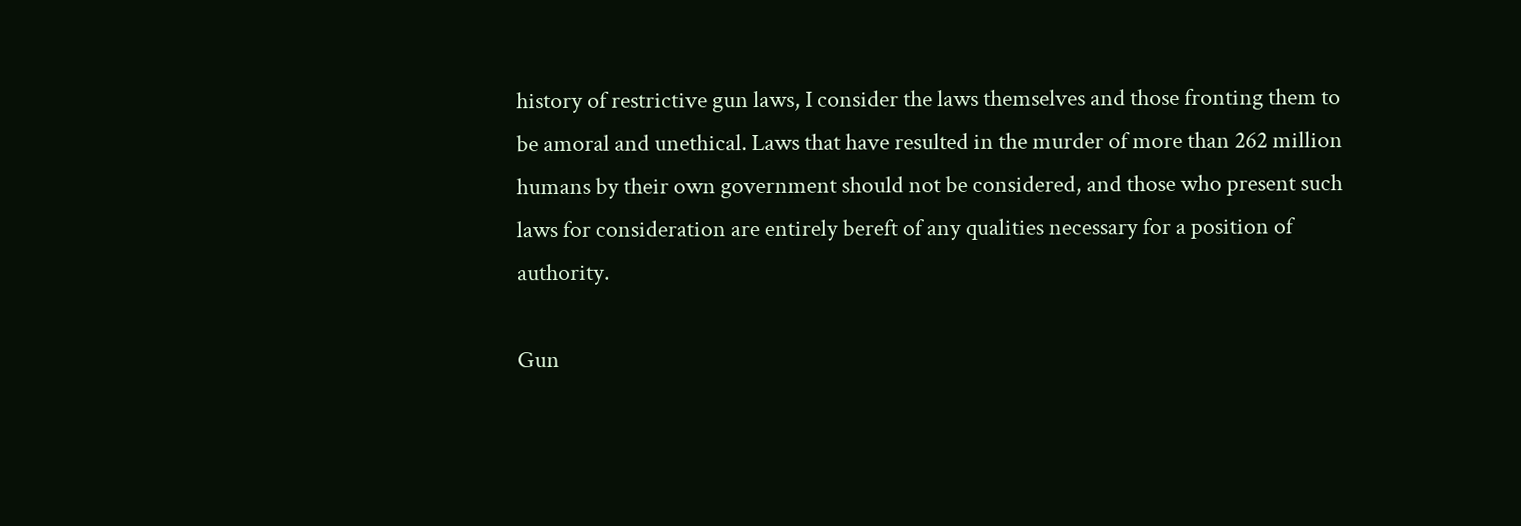history of restrictive gun laws, I consider the laws themselves and those fronting them to be amoral and unethical. Laws that have resulted in the murder of more than 262 million humans by their own government should not be considered, and those who present such laws for consideration are entirely bereft of any qualities necessary for a position of authority.

Gun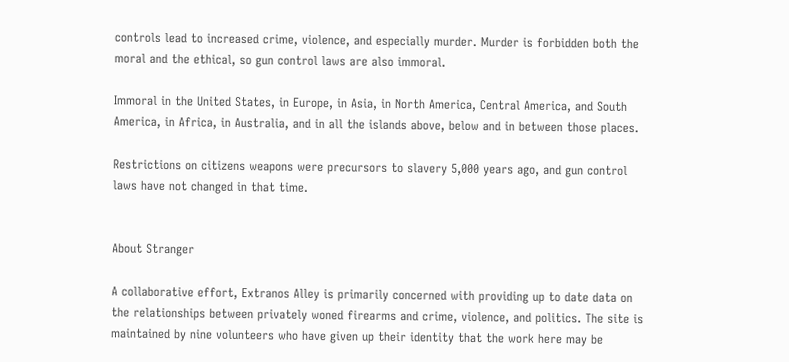controls lead to increased crime, violence, and especially murder. Murder is forbidden both the moral and the ethical, so gun control laws are also immoral.

Immoral in the United States, in Europe, in Asia, in North America, Central America, and South America, in Africa, in Australia, and in all the islands above, below and in between those places.

Restrictions on citizens weapons were precursors to slavery 5,000 years ago, and gun control laws have not changed in that time.


About Stranger

A collaborative effort, Extranos Alley is primarily concerned with providing up to date data on the relationships between privately woned firearms and crime, violence, and politics. The site is maintained by nine volunteers who have given up their identity that the work here may be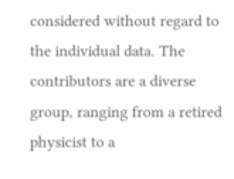considered without regard to the individual data. The contributors are a diverse group, ranging from a retired physicist to a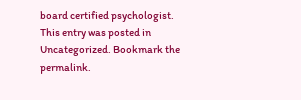board certified psychologist.
This entry was posted in Uncategorized. Bookmark the permalink.